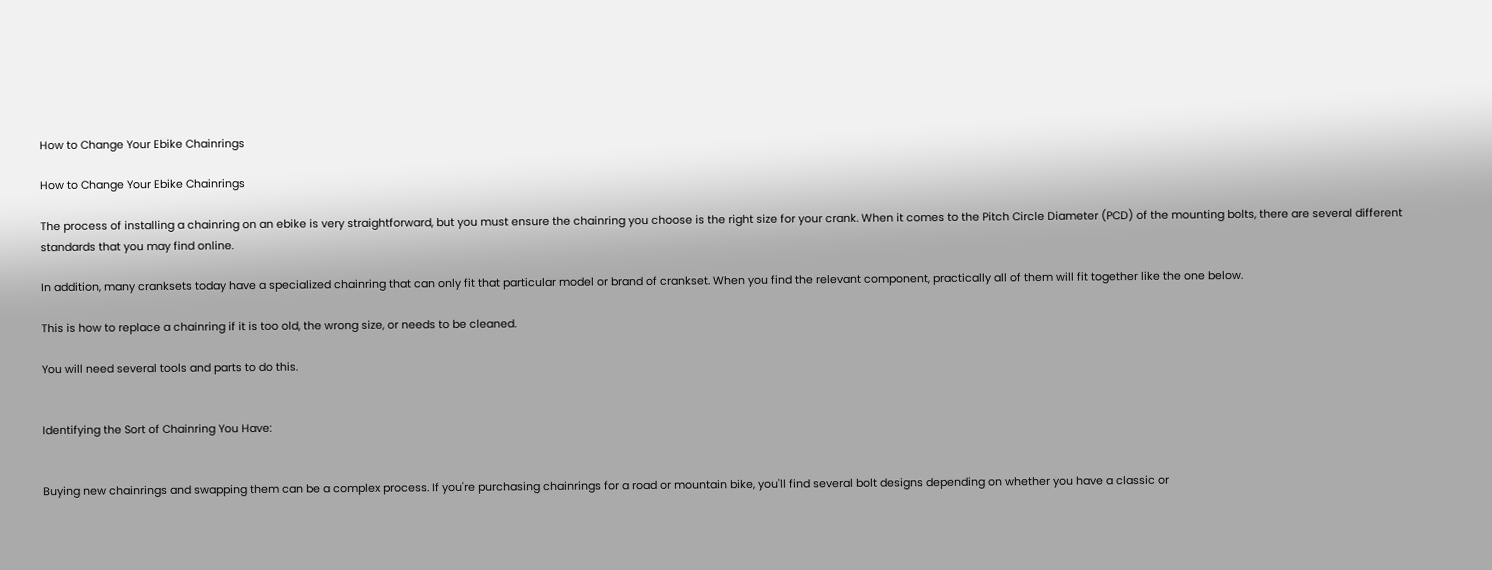How to Change Your Ebike Chainrings

How to Change Your Ebike Chainrings

The process of installing a chainring on an ebike is very straightforward, but you must ensure the chainring you choose is the right size for your crank. When it comes to the Pitch Circle Diameter (PCD) of the mounting bolts, there are several different standards that you may find online.

In addition, many cranksets today have a specialized chainring that can only fit that particular model or brand of crankset. When you find the relevant component, practically all of them will fit together like the one below.

This is how to replace a chainring if it is too old, the wrong size, or needs to be cleaned.

You will need several tools and parts to do this.


Identifying the Sort of Chainring You Have:


Buying new chainrings and swapping them can be a complex process. If you're purchasing chainrings for a road or mountain bike, you'll find several bolt designs depending on whether you have a classic or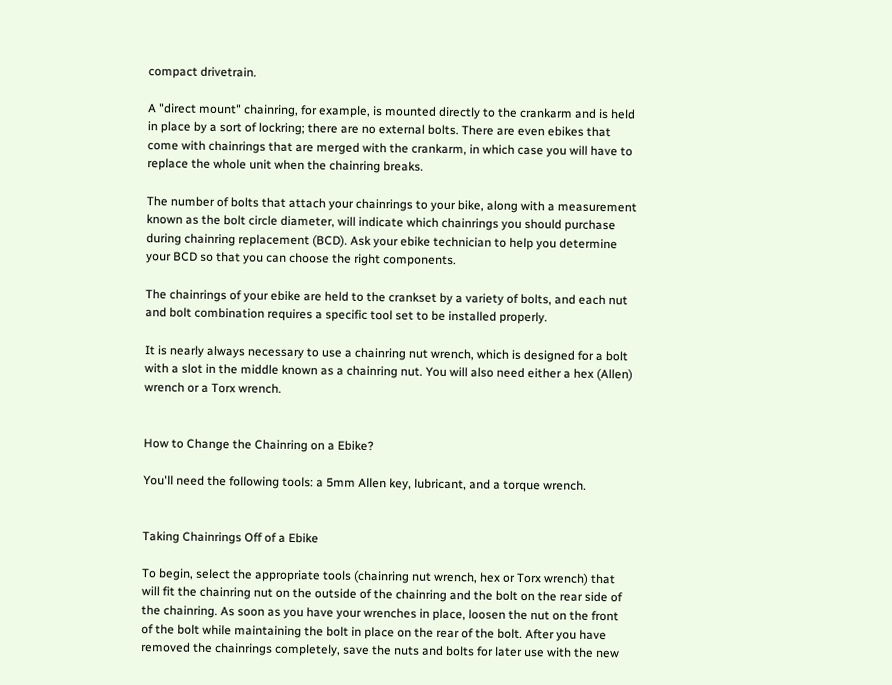compact drivetrain.

A "direct mount" chainring, for example, is mounted directly to the crankarm and is held in place by a sort of lockring; there are no external bolts. There are even ebikes that come with chainrings that are merged with the crankarm, in which case you will have to replace the whole unit when the chainring breaks.

The number of bolts that attach your chainrings to your bike, along with a measurement known as the bolt circle diameter, will indicate which chainrings you should purchase during chainring replacement (BCD). Ask your ebike technician to help you determine your BCD so that you can choose the right components.

The chainrings of your ebike are held to the crankset by a variety of bolts, and each nut and bolt combination requires a specific tool set to be installed properly.

It is nearly always necessary to use a chainring nut wrench, which is designed for a bolt with a slot in the middle known as a chainring nut. You will also need either a hex (Allen) wrench or a Torx wrench.


How to Change the Chainring on a Ebike?

You'll need the following tools: a 5mm Allen key, lubricant, and a torque wrench.


Taking Chainrings Off of a Ebike

To begin, select the appropriate tools (chainring nut wrench, hex or Torx wrench) that will fit the chainring nut on the outside of the chainring and the bolt on the rear side of the chainring. As soon as you have your wrenches in place, loosen the nut on the front of the bolt while maintaining the bolt in place on the rear of the bolt. After you have removed the chainrings completely, save the nuts and bolts for later use with the new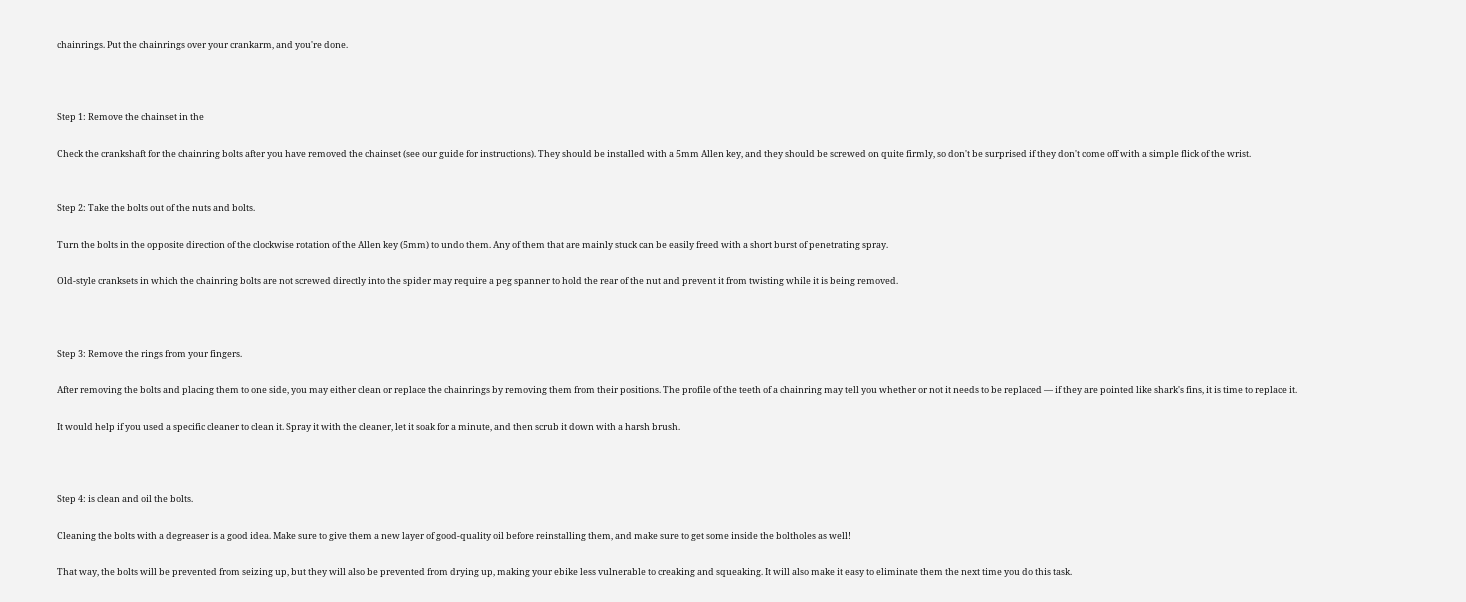chainrings. Put the chainrings over your crankarm, and you're done.



Step 1: Remove the chainset in the

Check the crankshaft for the chainring bolts after you have removed the chainset (see our guide for instructions). They should be installed with a 5mm Allen key, and they should be screwed on quite firmly, so don't be surprised if they don't come off with a simple flick of the wrist.


Step 2: Take the bolts out of the nuts and bolts.

Turn the bolts in the opposite direction of the clockwise rotation of the Allen key (5mm) to undo them. Any of them that are mainly stuck can be easily freed with a short burst of penetrating spray.

Old-style cranksets in which the chainring bolts are not screwed directly into the spider may require a peg spanner to hold the rear of the nut and prevent it from twisting while it is being removed.



Step 3: Remove the rings from your fingers.

After removing the bolts and placing them to one side, you may either clean or replace the chainrings by removing them from their positions. The profile of the teeth of a chainring may tell you whether or not it needs to be replaced — if they are pointed like shark's fins, it is time to replace it.

It would help if you used a specific cleaner to clean it. Spray it with the cleaner, let it soak for a minute, and then scrub it down with a harsh brush.



Step 4: is clean and oil the bolts.

Cleaning the bolts with a degreaser is a good idea. Make sure to give them a new layer of good-quality oil before reinstalling them, and make sure to get some inside the boltholes as well!

That way, the bolts will be prevented from seizing up, but they will also be prevented from drying up, making your ebike less vulnerable to creaking and squeaking. It will also make it easy to eliminate them the next time you do this task.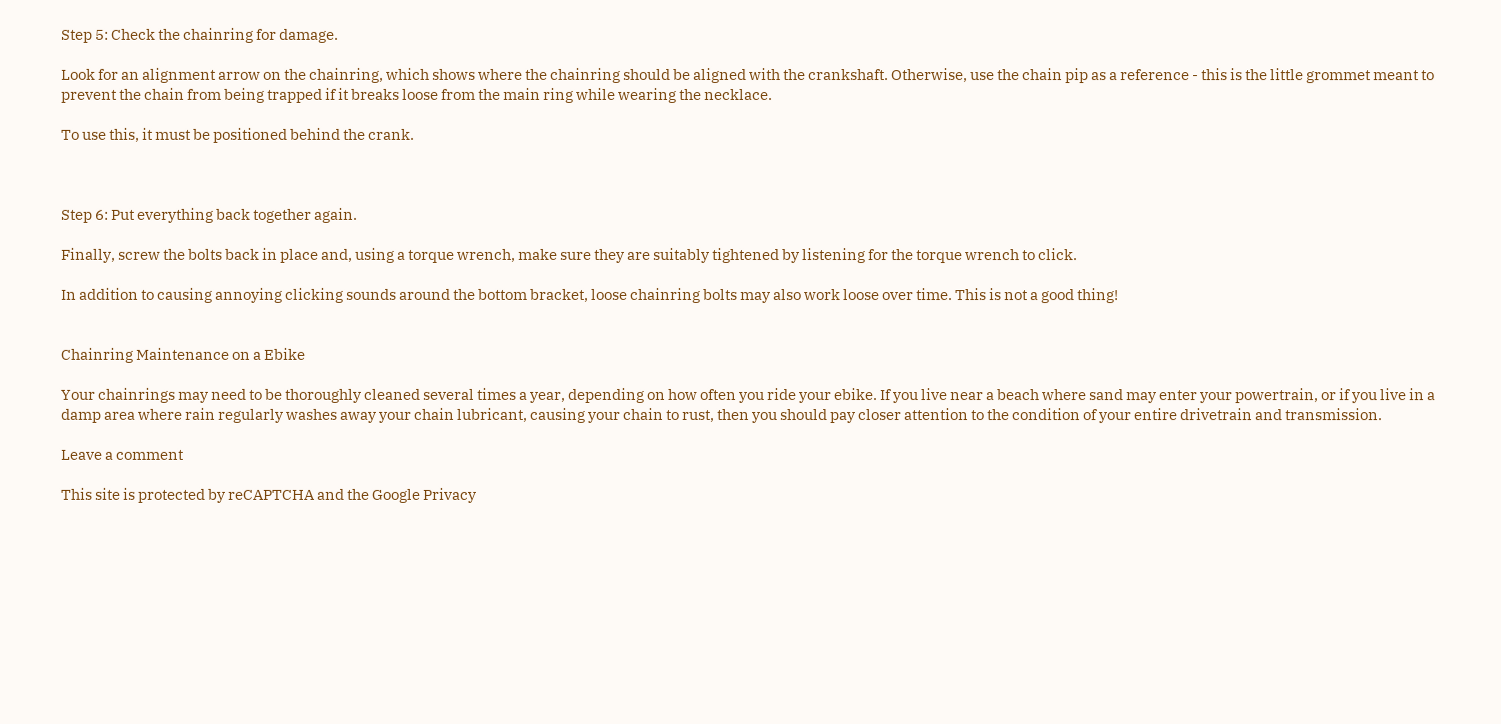Step 5: Check the chainring for damage.

Look for an alignment arrow on the chainring, which shows where the chainring should be aligned with the crankshaft. Otherwise, use the chain pip as a reference - this is the little grommet meant to prevent the chain from being trapped if it breaks loose from the main ring while wearing the necklace.

To use this, it must be positioned behind the crank.



Step 6: Put everything back together again.

Finally, screw the bolts back in place and, using a torque wrench, make sure they are suitably tightened by listening for the torque wrench to click.

In addition to causing annoying clicking sounds around the bottom bracket, loose chainring bolts may also work loose over time. This is not a good thing!


Chainring Maintenance on a Ebike

Your chainrings may need to be thoroughly cleaned several times a year, depending on how often you ride your ebike. If you live near a beach where sand may enter your powertrain, or if you live in a damp area where rain regularly washes away your chain lubricant, causing your chain to rust, then you should pay closer attention to the condition of your entire drivetrain and transmission.

Leave a comment

This site is protected by reCAPTCHA and the Google Privacy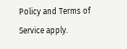Policy and Terms of Service apply.